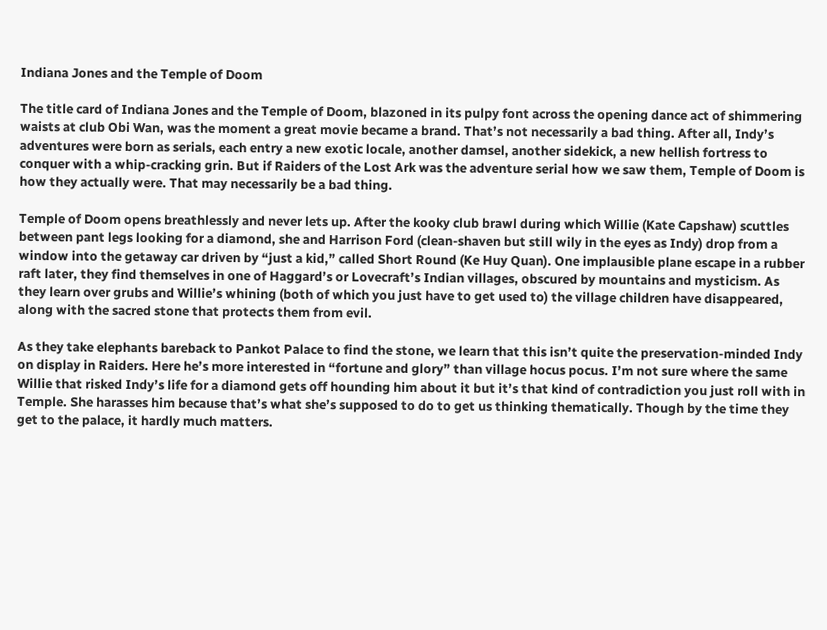Indiana Jones and the Temple of Doom

The title card of Indiana Jones and the Temple of Doom, blazoned in its pulpy font across the opening dance act of shimmering waists at club Obi Wan, was the moment a great movie became a brand. That’s not necessarily a bad thing. After all, Indy’s adventures were born as serials, each entry a new exotic locale, another damsel, another sidekick, a new hellish fortress to conquer with a whip-cracking grin. But if Raiders of the Lost Ark was the adventure serial how we saw them, Temple of Doom is how they actually were. That may necessarily be a bad thing.

Temple of Doom opens breathlessly and never lets up. After the kooky club brawl during which Willie (Kate Capshaw) scuttles between pant legs looking for a diamond, she and Harrison Ford (clean-shaven but still wily in the eyes as Indy) drop from a window into the getaway car driven by “just a kid,” called Short Round (Ke Huy Quan). One implausible plane escape in a rubber raft later, they find themselves in one of Haggard’s or Lovecraft’s Indian villages, obscured by mountains and mysticism. As they learn over grubs and Willie’s whining (both of which you just have to get used to) the village children have disappeared, along with the sacred stone that protects them from evil.

As they take elephants bareback to Pankot Palace to find the stone, we learn that this isn’t quite the preservation-minded Indy on display in Raiders. Here he’s more interested in “fortune and glory” than village hocus pocus. I’m not sure where the same Willie that risked Indy’s life for a diamond gets off hounding him about it but it’s that kind of contradiction you just roll with in Temple. She harasses him because that’s what she’s supposed to do to get us thinking thematically. Though by the time they get to the palace, it hardly much matters.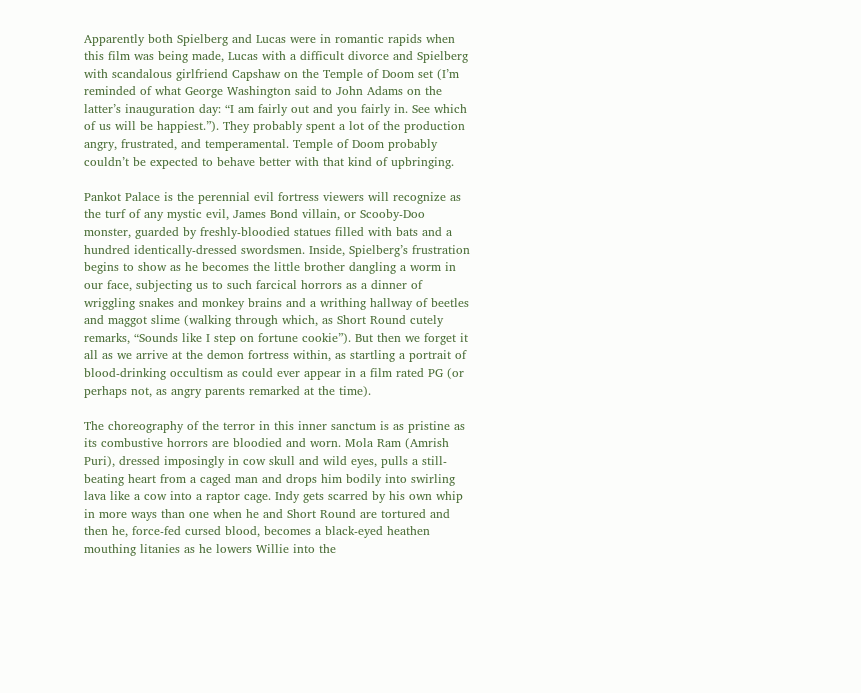Apparently both Spielberg and Lucas were in romantic rapids when this film was being made, Lucas with a difficult divorce and Spielberg with scandalous girlfriend Capshaw on the Temple of Doom set (I’m reminded of what George Washington said to John Adams on the latter’s inauguration day: “I am fairly out and you fairly in. See which of us will be happiest.”). They probably spent a lot of the production angry, frustrated, and temperamental. Temple of Doom probably couldn’t be expected to behave better with that kind of upbringing.

Pankot Palace is the perennial evil fortress viewers will recognize as the turf of any mystic evil, James Bond villain, or Scooby-Doo monster, guarded by freshly-bloodied statues filled with bats and a hundred identically-dressed swordsmen. Inside, Spielberg’s frustration begins to show as he becomes the little brother dangling a worm in our face, subjecting us to such farcical horrors as a dinner of wriggling snakes and monkey brains and a writhing hallway of beetles and maggot slime (walking through which, as Short Round cutely remarks, “Sounds like I step on fortune cookie”). But then we forget it all as we arrive at the demon fortress within, as startling a portrait of blood-drinking occultism as could ever appear in a film rated PG (or perhaps not, as angry parents remarked at the time).

The choreography of the terror in this inner sanctum is as pristine as its combustive horrors are bloodied and worn. Mola Ram (Amrish Puri), dressed imposingly in cow skull and wild eyes, pulls a still-beating heart from a caged man and drops him bodily into swirling lava like a cow into a raptor cage. Indy gets scarred by his own whip in more ways than one when he and Short Round are tortured and then he, force-fed cursed blood, becomes a black-eyed heathen mouthing litanies as he lowers Willie into the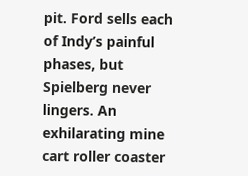pit. Ford sells each of Indy’s painful phases, but Spielberg never lingers. An exhilarating mine cart roller coaster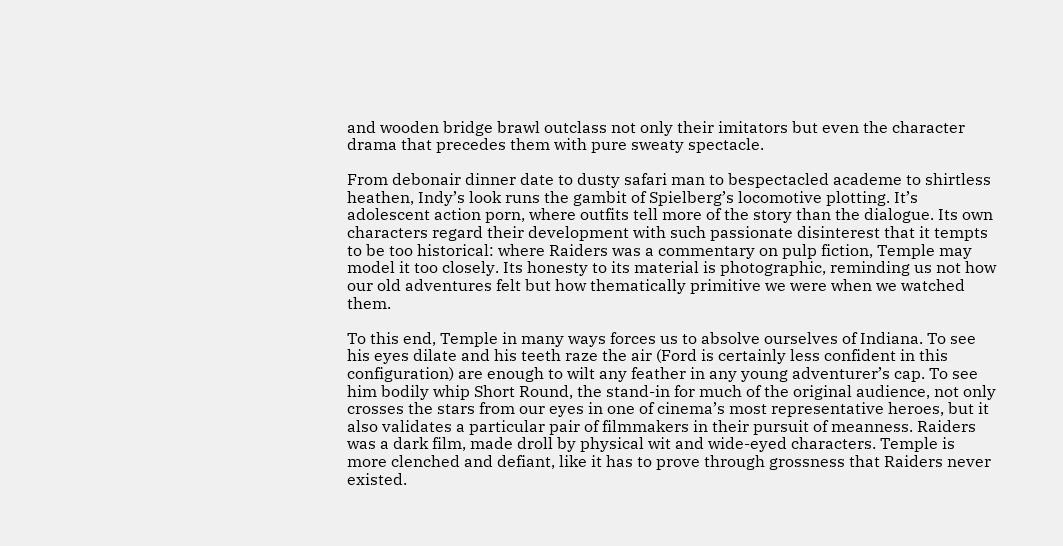and wooden bridge brawl outclass not only their imitators but even the character drama that precedes them with pure sweaty spectacle.

From debonair dinner date to dusty safari man to bespectacled academe to shirtless heathen, Indy’s look runs the gambit of Spielberg’s locomotive plotting. It’s adolescent action porn, where outfits tell more of the story than the dialogue. Its own characters regard their development with such passionate disinterest that it tempts to be too historical: where Raiders was a commentary on pulp fiction, Temple may model it too closely. Its honesty to its material is photographic, reminding us not how our old adventures felt but how thematically primitive we were when we watched them.

To this end, Temple in many ways forces us to absolve ourselves of Indiana. To see his eyes dilate and his teeth raze the air (Ford is certainly less confident in this configuration) are enough to wilt any feather in any young adventurer’s cap. To see him bodily whip Short Round, the stand-in for much of the original audience, not only crosses the stars from our eyes in one of cinema’s most representative heroes, but it also validates a particular pair of filmmakers in their pursuit of meanness. Raiders was a dark film, made droll by physical wit and wide-eyed characters. Temple is more clenched and defiant, like it has to prove through grossness that Raiders never existed.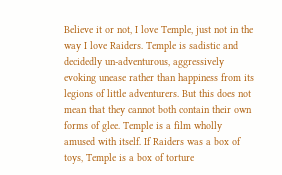Believe it or not, I love Temple, just not in the way I love Raiders. Temple is sadistic and decidedly un-adventurous, aggressively evoking unease rather than happiness from its legions of little adventurers. But this does not mean that they cannot both contain their own forms of glee. Temple is a film wholly amused with itself. If Raiders was a box of toys, Temple is a box of torture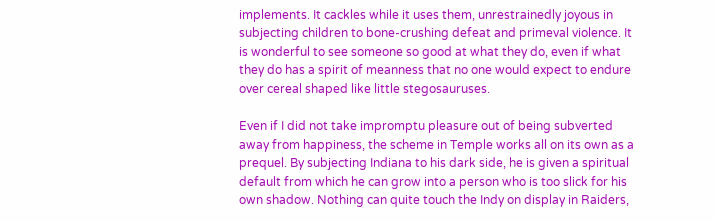implements. It cackles while it uses them, unrestrainedly joyous in subjecting children to bone-crushing defeat and primeval violence. It is wonderful to see someone so good at what they do, even if what they do has a spirit of meanness that no one would expect to endure over cereal shaped like little stegosauruses.

Even if I did not take impromptu pleasure out of being subverted away from happiness, the scheme in Temple works all on its own as a prequel. By subjecting Indiana to his dark side, he is given a spiritual default from which he can grow into a person who is too slick for his own shadow. Nothing can quite touch the Indy on display in Raiders,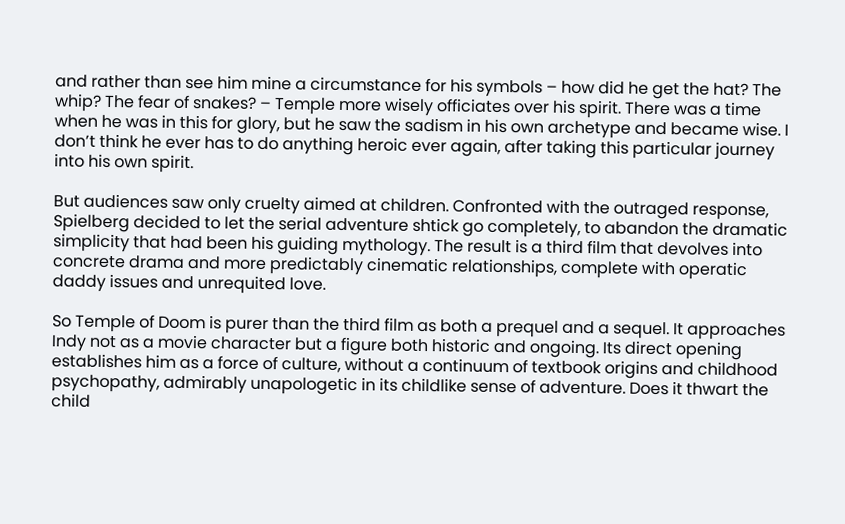and rather than see him mine a circumstance for his symbols – how did he get the hat? The whip? The fear of snakes? – Temple more wisely officiates over his spirit. There was a time when he was in this for glory, but he saw the sadism in his own archetype and became wise. I don’t think he ever has to do anything heroic ever again, after taking this particular journey into his own spirit.

But audiences saw only cruelty aimed at children. Confronted with the outraged response, Spielberg decided to let the serial adventure shtick go completely, to abandon the dramatic simplicity that had been his guiding mythology. The result is a third film that devolves into concrete drama and more predictably cinematic relationships, complete with operatic daddy issues and unrequited love.

So Temple of Doom is purer than the third film as both a prequel and a sequel. It approaches Indy not as a movie character but a figure both historic and ongoing. Its direct opening establishes him as a force of culture, without a continuum of textbook origins and childhood psychopathy, admirably unapologetic in its childlike sense of adventure. Does it thwart the child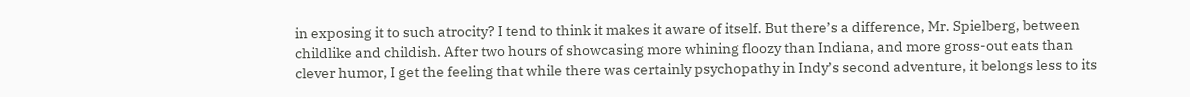in exposing it to such atrocity? I tend to think it makes it aware of itself. But there’s a difference, Mr. Spielberg, between childlike and childish. After two hours of showcasing more whining floozy than Indiana, and more gross-out eats than clever humor, I get the feeling that while there was certainly psychopathy in Indy’s second adventure, it belongs less to its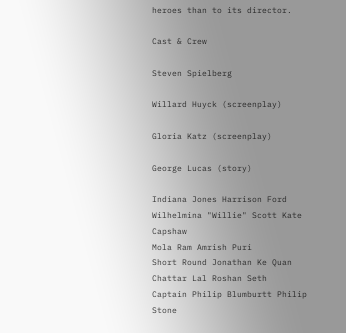heroes than to its director.

Cast & Crew

Steven Spielberg

Willard Huyck (screenplay)

Gloria Katz (screenplay)

George Lucas (story)

Indiana Jones Harrison Ford
Wilhelmina "Willie" Scott Kate Capshaw
Mola Ram Amrish Puri
Short Round Jonathan Ke Quan
Chattar Lal Roshan Seth
Captain Philip Blumburtt Philip Stone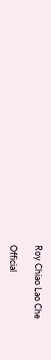Roy Chiao Lao Che

Official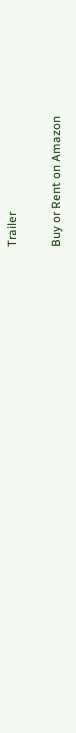Trailer

Buy or Rent on Amazon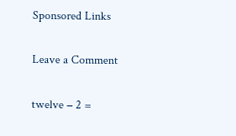Sponsored Links

Leave a Comment

twelve − 2 =